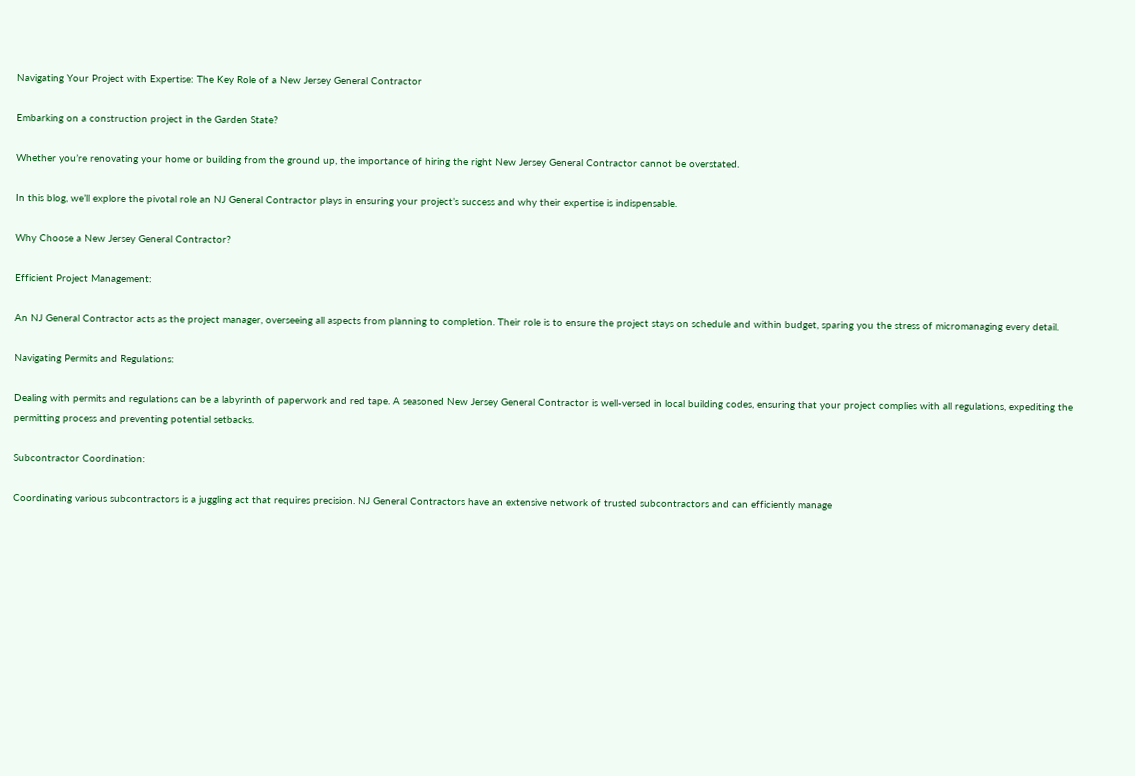Navigating Your Project with Expertise: The Key Role of a New Jersey General Contractor

Embarking on a construction project in the Garden State?

Whether you’re renovating your home or building from the ground up, the importance of hiring the right New Jersey General Contractor cannot be overstated.

In this blog, we’ll explore the pivotal role an NJ General Contractor plays in ensuring your project’s success and why their expertise is indispensable.

Why Choose a New Jersey General Contractor?

Efficient Project Management:

An NJ General Contractor acts as the project manager, overseeing all aspects from planning to completion. Their role is to ensure the project stays on schedule and within budget, sparing you the stress of micromanaging every detail.

Navigating Permits and Regulations:

Dealing with permits and regulations can be a labyrinth of paperwork and red tape. A seasoned New Jersey General Contractor is well-versed in local building codes, ensuring that your project complies with all regulations, expediting the permitting process and preventing potential setbacks.

Subcontractor Coordination:

Coordinating various subcontractors is a juggling act that requires precision. NJ General Contractors have an extensive network of trusted subcontractors and can efficiently manage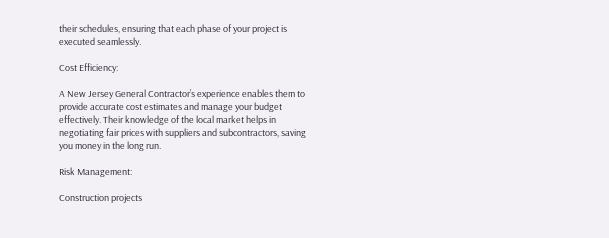their schedules, ensuring that each phase of your project is executed seamlessly.

Cost Efficiency:

A New Jersey General Contractor’s experience enables them to provide accurate cost estimates and manage your budget effectively. Their knowledge of the local market helps in negotiating fair prices with suppliers and subcontractors, saving you money in the long run.

Risk Management:

Construction projects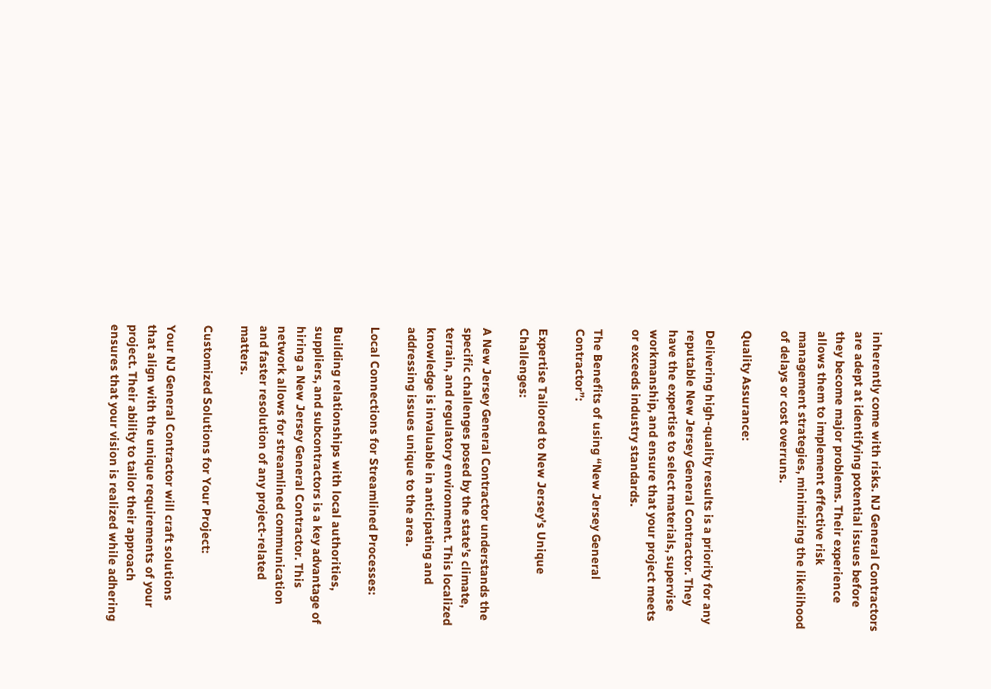inherently come with risks. NJ General Contractors are adept at identifying potential issues before they become major problems. Their experience allows them to implement effective risk management strategies, minimizing the likelihood of delays or cost overruns.

Quality Assurance:

Delivering high-quality results is a priority for any reputable New Jersey General Contractor. They have the expertise to select materials, supervise workmanship, and ensure that your project meets or exceeds industry standards.

The Benefits of using “New Jersey General Contractor”:

Expertise Tailored to New Jersey’s Unique Challenges:

A New Jersey General Contractor understands the specific challenges posed by the state’s climate, terrain, and regulatory environment. This localized knowledge is invaluable in anticipating and addressing issues unique to the area.

Local Connections for Streamlined Processes:

Building relationships with local authorities, suppliers, and subcontractors is a key advantage of hiring a New Jersey General Contractor. This network allows for streamlined communication and faster resolution of any project-related matters.

Customized Solutions for Your Project:

Your NJ General Contractor will craft solutions that align with the unique requirements of your project. Their ability to tailor their approach ensures that your vision is realized while adhering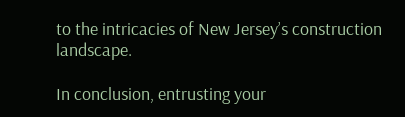to the intricacies of New Jersey’s construction landscape.

In conclusion, entrusting your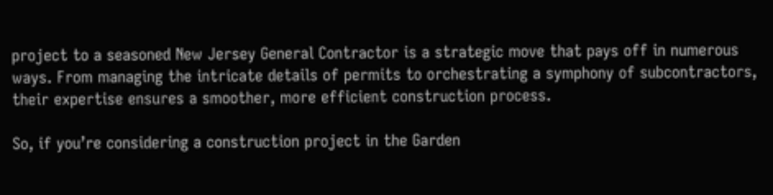project to a seasoned New Jersey General Contractor is a strategic move that pays off in numerous ways. From managing the intricate details of permits to orchestrating a symphony of subcontractors, their expertise ensures a smoother, more efficient construction process.

So, if you’re considering a construction project in the Garden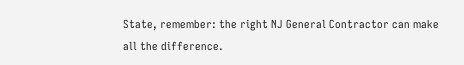State, remember: the right NJ General Contractor can make all the difference.